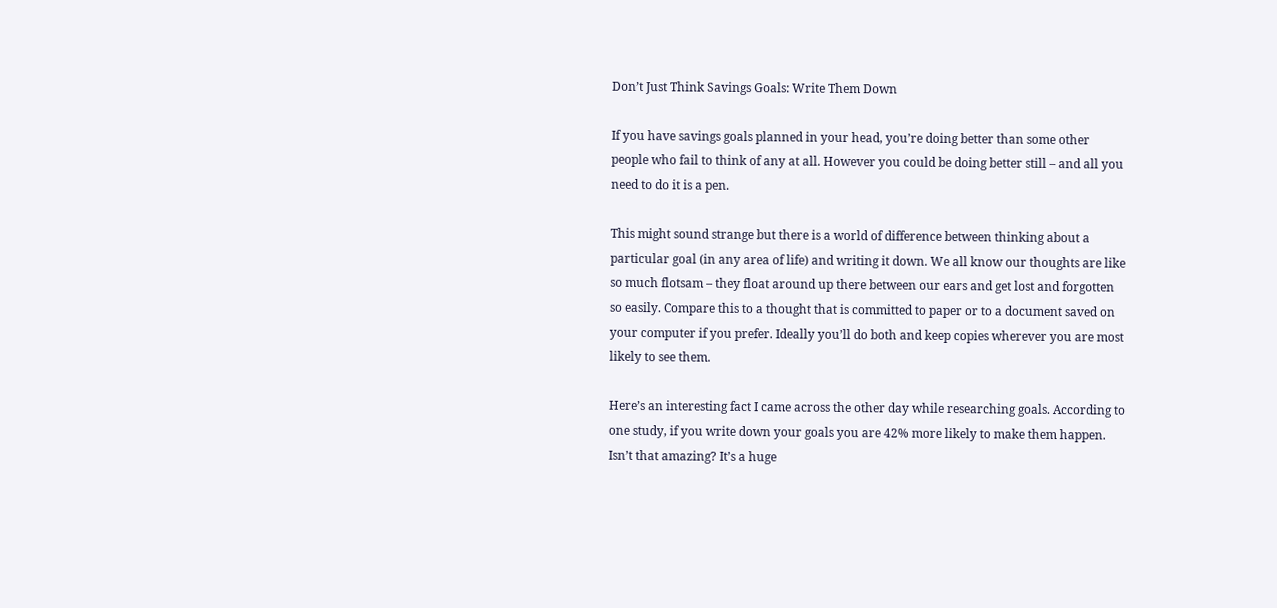Don’t Just Think Savings Goals: Write Them Down

If you have savings goals planned in your head, you’re doing better than some other people who fail to think of any at all. However you could be doing better still – and all you need to do it is a pen.

This might sound strange but there is a world of difference between thinking about a particular goal (in any area of life) and writing it down. We all know our thoughts are like so much flotsam – they float around up there between our ears and get lost and forgotten so easily. Compare this to a thought that is committed to paper or to a document saved on your computer if you prefer. Ideally you’ll do both and keep copies wherever you are most likely to see them.

Here’s an interesting fact I came across the other day while researching goals. According to one study, if you write down your goals you are 42% more likely to make them happen. Isn’t that amazing? It’s a huge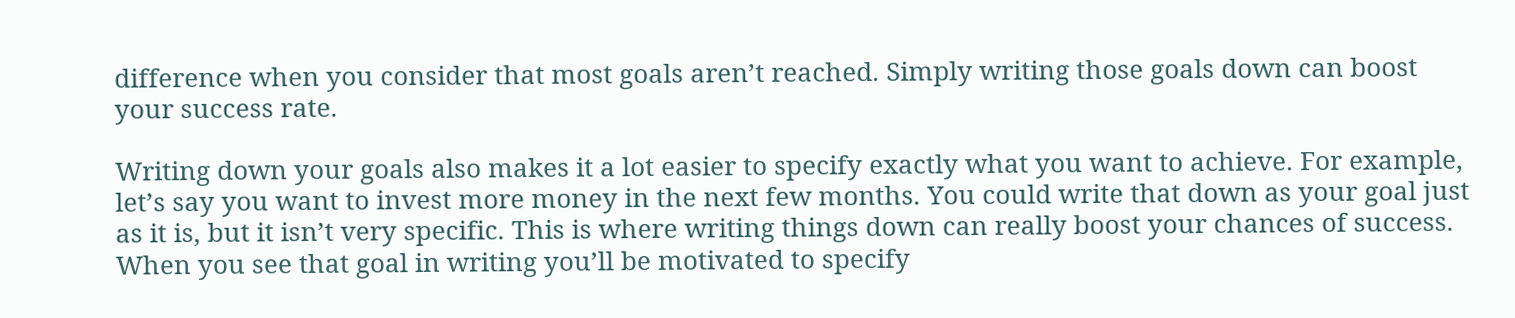difference when you consider that most goals aren’t reached. Simply writing those goals down can boost your success rate.

Writing down your goals also makes it a lot easier to specify exactly what you want to achieve. For example, let’s say you want to invest more money in the next few months. You could write that down as your goal just as it is, but it isn’t very specific. This is where writing things down can really boost your chances of success. When you see that goal in writing you’ll be motivated to specify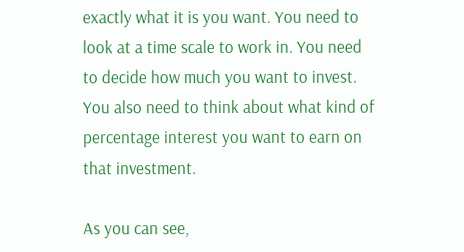exactly what it is you want. You need to look at a time scale to work in. You need to decide how much you want to invest. You also need to think about what kind of percentage interest you want to earn on that investment.

As you can see,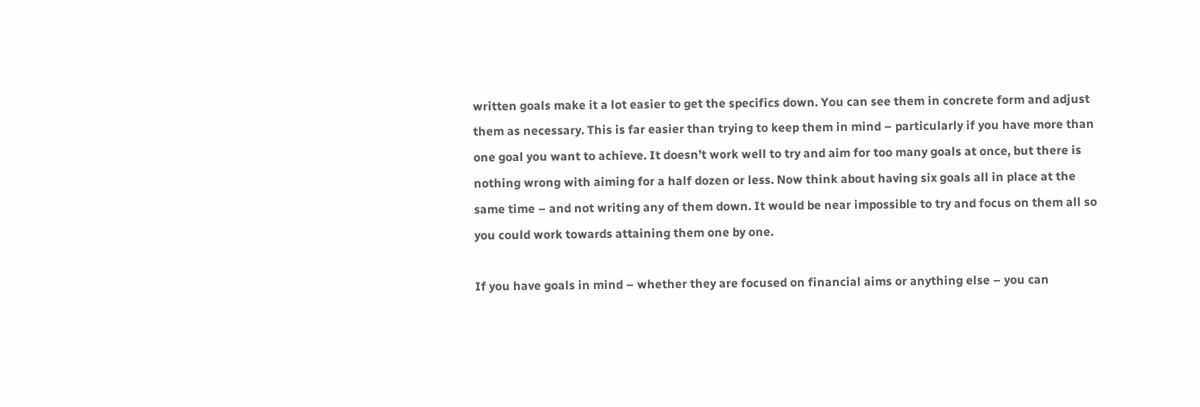written goals make it a lot easier to get the specifics down. You can see them in concrete form and adjust them as necessary. This is far easier than trying to keep them in mind – particularly if you have more than one goal you want to achieve. It doesn’t work well to try and aim for too many goals at once, but there is nothing wrong with aiming for a half dozen or less. Now think about having six goals all in place at the same time – and not writing any of them down. It would be near impossible to try and focus on them all so you could work towards attaining them one by one.

If you have goals in mind – whether they are focused on financial aims or anything else – you can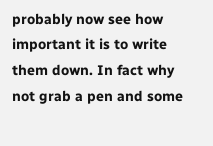probably now see how important it is to write them down. In fact why not grab a pen and some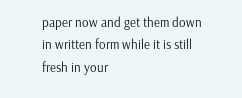paper now and get them down in written form while it is still fresh in your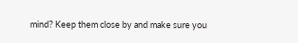mind? Keep them close by and make sure you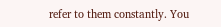refer to them constantly. You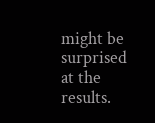might be surprised at the results.